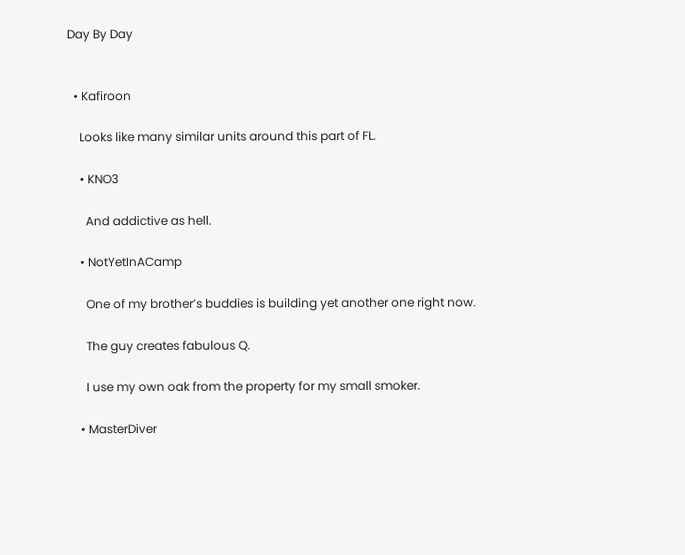Day By Day


  • Kafiroon

    Looks like many similar units around this part of FL.

    • KNO3

      And addictive as hell.

    • NotYetInACamp

      One of my brother’s buddies is building yet another one right now.

      The guy creates fabulous Q.

      I use my own oak from the property for my small smoker.

    • MasterDiver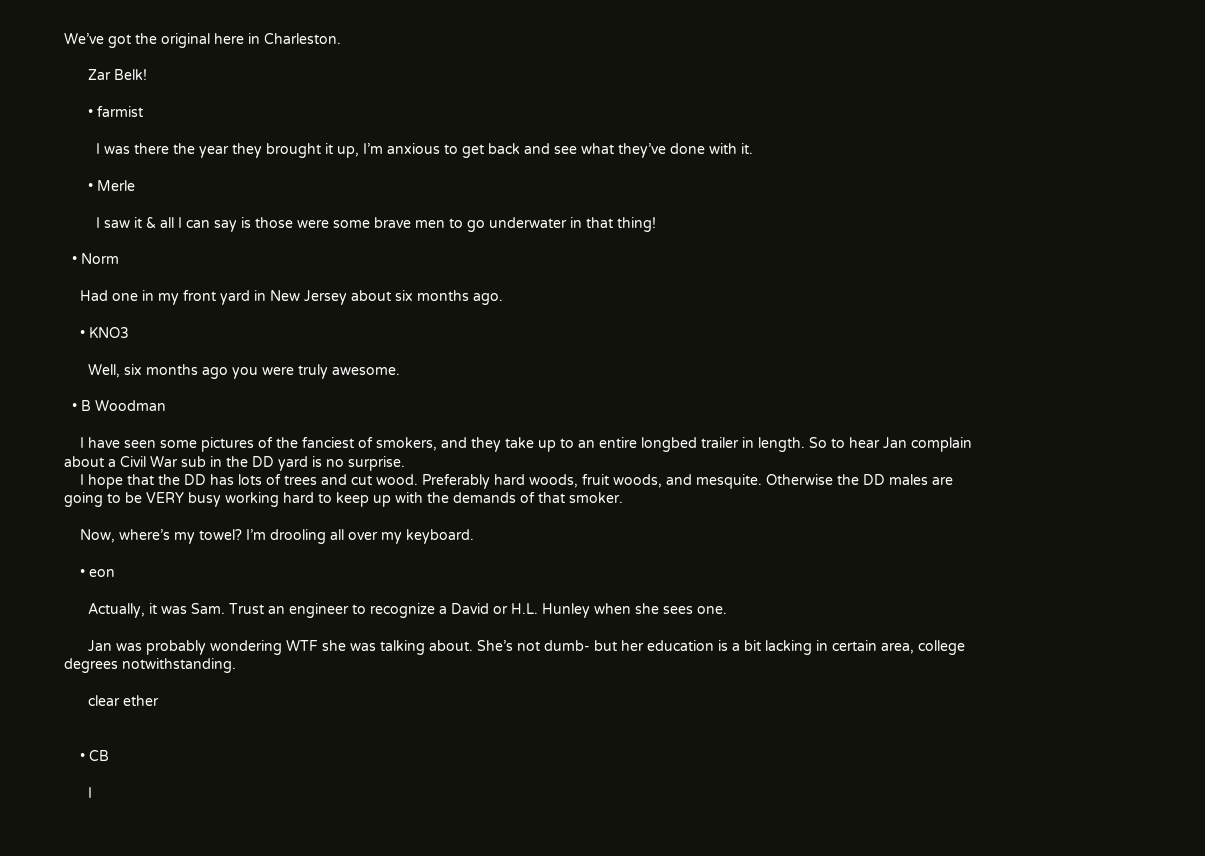We’ve got the original here in Charleston.

      Zar Belk!

      • farmist

        I was there the year they brought it up, I’m anxious to get back and see what they’ve done with it.

      • Merle

        I saw it & all I can say is those were some brave men to go underwater in that thing!

  • Norm

    Had one in my front yard in New Jersey about six months ago.

    • KNO3

      Well, six months ago you were truly awesome.

  • B Woodman

    I have seen some pictures of the fanciest of smokers, and they take up to an entire longbed trailer in length. So to hear Jan complain about a Civil War sub in the DD yard is no surprise.
    I hope that the DD has lots of trees and cut wood. Preferably hard woods, fruit woods, and mesquite. Otherwise the DD males are going to be VERY busy working hard to keep up with the demands of that smoker.

    Now, where’s my towel? I’m drooling all over my keyboard.

    • eon

      Actually, it was Sam. Trust an engineer to recognize a David or H.L. Hunley when she sees one.

      Jan was probably wondering WTF she was talking about. She’s not dumb- but her education is a bit lacking in certain area, college degrees notwithstanding.

      clear ether


    • CB

      I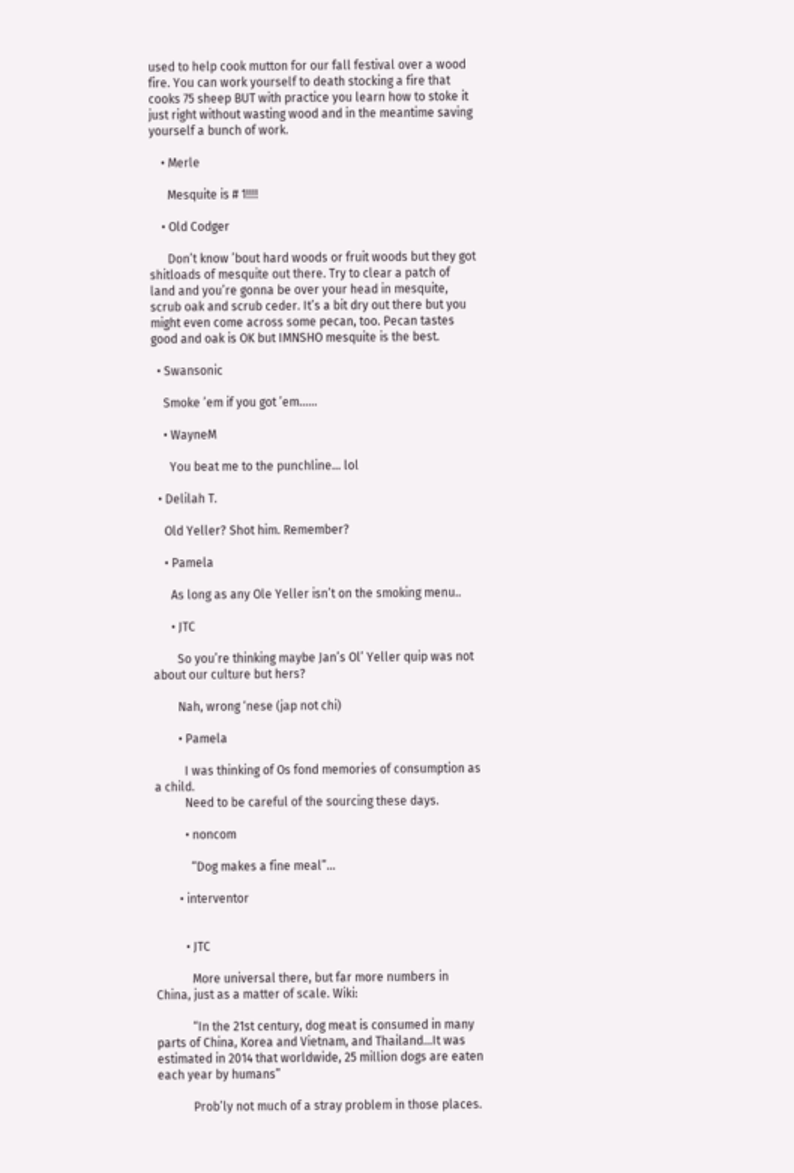used to help cook mutton for our fall festival over a wood fire. You can work yourself to death stocking a fire that cooks 75 sheep BUT with practice you learn how to stoke it just right without wasting wood and in the meantime saving yourself a bunch of work.

    • Merle

      Mesquite is # 1!!!!

    • Old Codger

      Don’t know ’bout hard woods or fruit woods but they got shitloads of mesquite out there. Try to clear a patch of land and you’re gonna be over your head in mesquite, scrub oak and scrub ceder. It’s a bit dry out there but you might even come across some pecan, too. Pecan tastes good and oak is OK but IMNSHO mesquite is the best.

  • Swansonic

    Smoke ’em if you got ’em……

    • WayneM

      You beat me to the punchline… lol

  • Delilah T.

    Old Yeller? Shot him. Remember?

    • Pamela

      As long as any Ole Yeller isn’t on the smoking menu..

      • JTC

        So you’re thinking maybe Jan’s Ol’ Yeller quip was not about our culture but hers?

        Nah, wrong ‘nese (jap not chi)

        • Pamela

          I was thinking of Os fond memories of consumption as a child.
          Need to be careful of the sourcing these days.

          • noncom

            “Dog makes a fine meal”…

        • interventor


          • JTC

            More universal there, but far more numbers in China, just as a matter of scale. Wiki:

            “In the 21st century, dog meat is consumed in many parts of China, Korea and Vietnam, and Thailand…It was estimated in 2014 that worldwide, 25 million dogs are eaten each year by humans”

            Prob’ly not much of a stray problem in those places.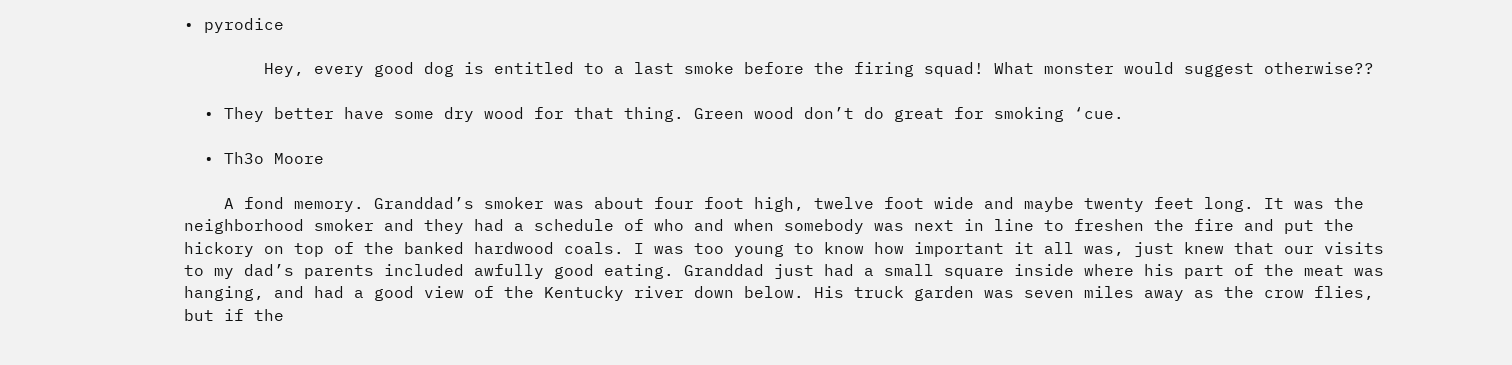• pyrodice

        Hey, every good dog is entitled to a last smoke before the firing squad! What monster would suggest otherwise??

  • They better have some dry wood for that thing. Green wood don’t do great for smoking ‘cue.

  • Th3o Moore

    A fond memory. Granddad’s smoker was about four foot high, twelve foot wide and maybe twenty feet long. It was the neighborhood smoker and they had a schedule of who and when somebody was next in line to freshen the fire and put the hickory on top of the banked hardwood coals. I was too young to know how important it all was, just knew that our visits to my dad’s parents included awfully good eating. Granddad just had a small square inside where his part of the meat was hanging, and had a good view of the Kentucky river down below. His truck garden was seven miles away as the crow flies, but if the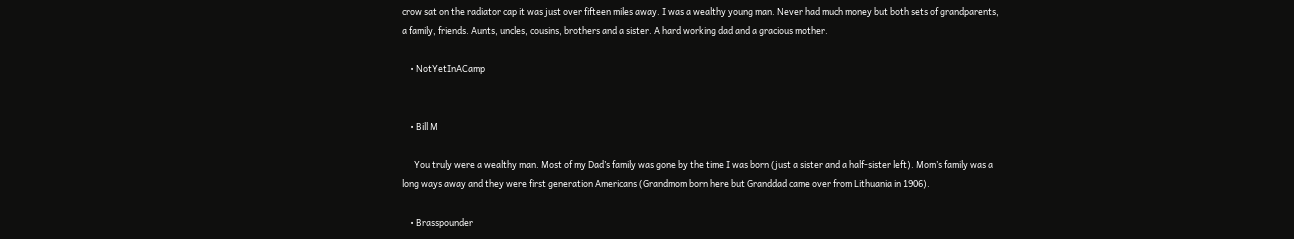crow sat on the radiator cap it was just over fifteen miles away. I was a wealthy young man. Never had much money but both sets of grandparents, a family, friends. Aunts, uncles, cousins, brothers and a sister. A hard working dad and a gracious mother.

    • NotYetInACamp


    • Bill M

      You truly were a wealthy man. Most of my Dad’s family was gone by the time I was born (just a sister and a half-sister left). Mom’s family was a long ways away and they were first generation Americans (Grandmom born here but Granddad came over from Lithuania in 1906).

    • Brasspounder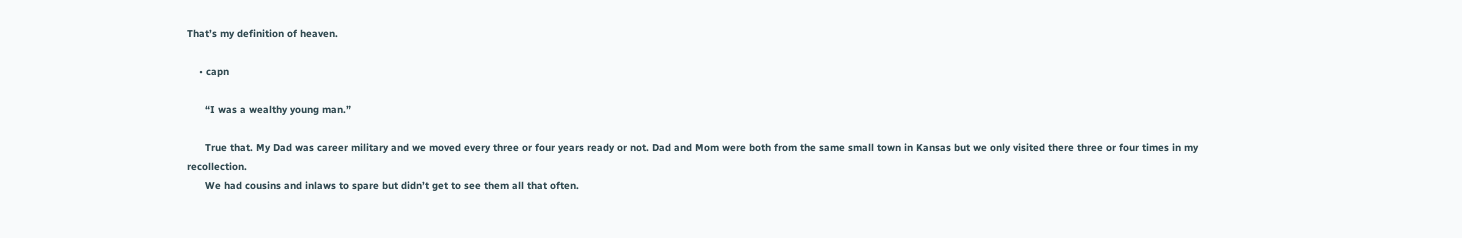That’s my definition of heaven.

    • capn

      “I was a wealthy young man.”

      True that. My Dad was career military and we moved every three or four years ready or not. Dad and Mom were both from the same small town in Kansas but we only visited there three or four times in my recollection.
      We had cousins and inlaws to spare but didn’t get to see them all that often.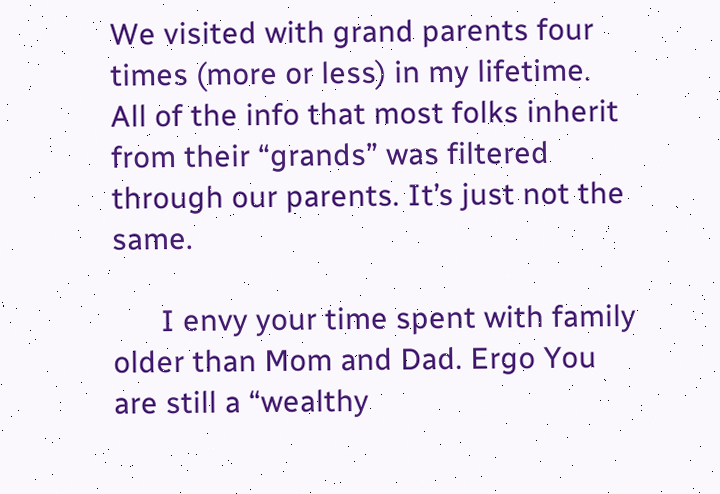We visited with grand parents four times (more or less) in my lifetime. All of the info that most folks inherit from their “grands” was filtered through our parents. It’s just not the same.

      I envy your time spent with family older than Mom and Dad. Ergo You are still a “wealthy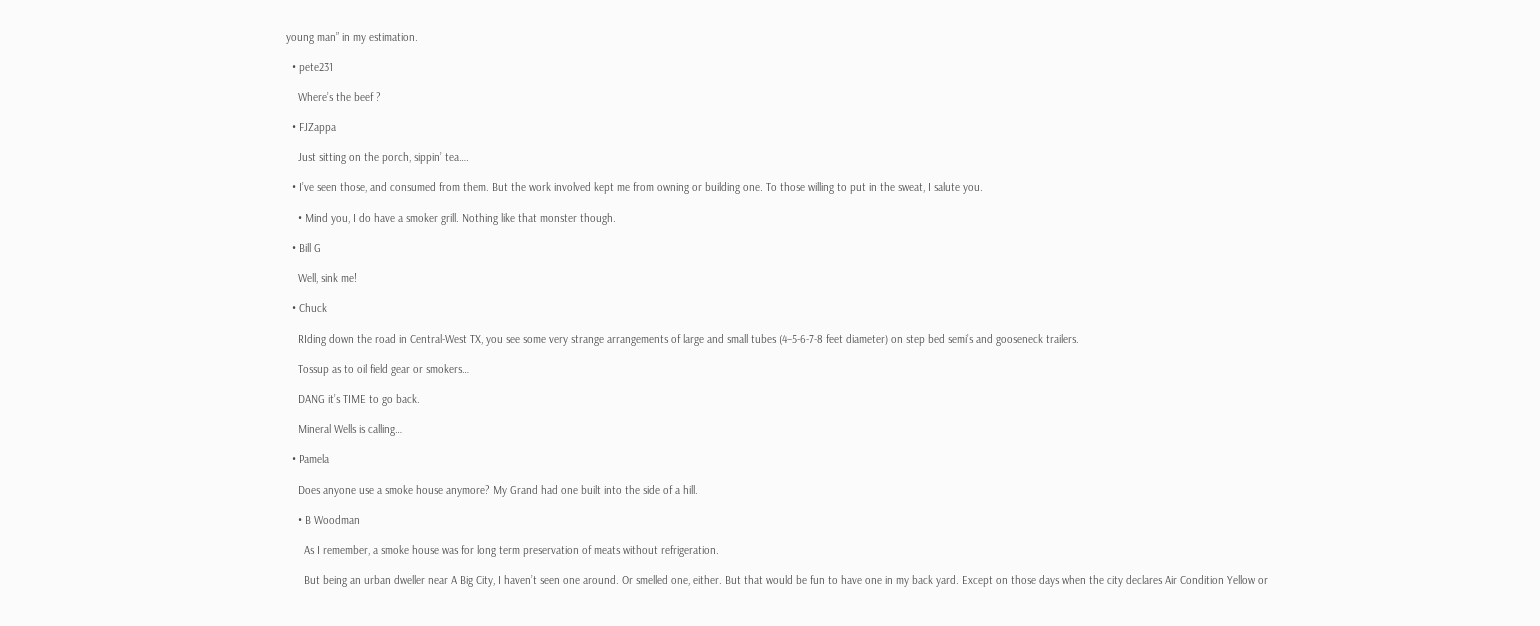young man” in my estimation.

  • pete231

    Where’s the beef ?

  • FJZappa

    Just sitting on the porch, sippin’ tea….

  • I’ve seen those, and consumed from them. But the work involved kept me from owning or building one. To those willing to put in the sweat, I salute you.

    • Mind you, I do have a smoker grill. Nothing like that monster though.

  • Bill G

    Well, sink me!

  • Chuck

    RIding down the road in Central-West TX, you see some very strange arrangements of large and small tubes (4–5-6-7-8 feet diameter) on step bed semi’s and gooseneck trailers.

    Tossup as to oil field gear or smokers…

    DANG it’s TIME to go back.

    Mineral Wells is calling…

  • Pamela

    Does anyone use a smoke house anymore? My Grand had one built into the side of a hill.

    • B Woodman

      As I remember, a smoke house was for long term preservation of meats without refrigeration.

      But being an urban dweller near A Big City, I haven’t seen one around. Or smelled one, either. But that would be fun to have one in my back yard. Except on those days when the city declares Air Condition Yellow or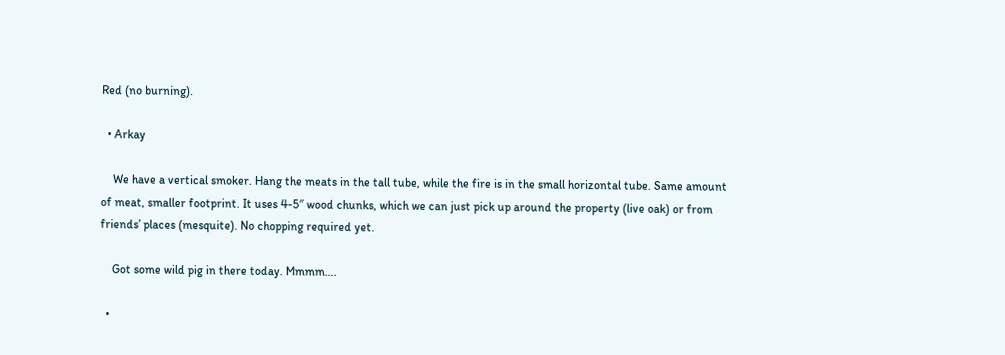Red (no burning).

  • Arkay

    We have a vertical smoker. Hang the meats in the tall tube, while the fire is in the small horizontal tube. Same amount of meat, smaller footprint. It uses 4-5″ wood chunks, which we can just pick up around the property (live oak) or from friends’ places (mesquite). No chopping required yet.

    Got some wild pig in there today. Mmmm….

  •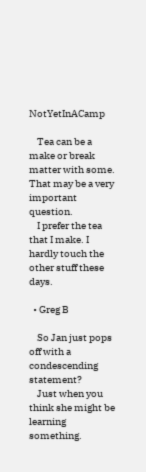NotYetInACamp

    Tea can be a make or break matter with some. That may be a very important question.
    I prefer the tea that I make. I hardly touch the other stuff these days.

  • Greg B

    So Jan just pops off with a condescending statement?
    Just when you think she might be learning something.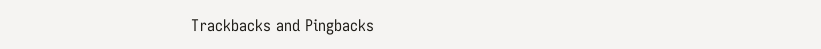Trackbacks and Pingbacks